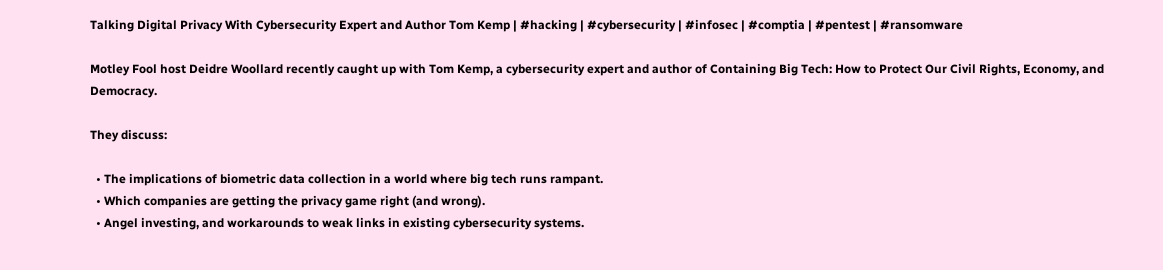Talking Digital Privacy With Cybersecurity Expert and Author Tom Kemp | #hacking | #cybersecurity | #infosec | #comptia | #pentest | #ransomware

Motley Fool host Deidre Woollard recently caught up with Tom Kemp, a cybersecurity expert and author of Containing Big Tech: How to Protect Our Civil Rights, Economy, and Democracy.

They discuss:

  • The implications of biometric data collection in a world where big tech runs rampant.
  • Which companies are getting the privacy game right (and wrong).
  • Angel investing, and workarounds to weak links in existing cybersecurity systems.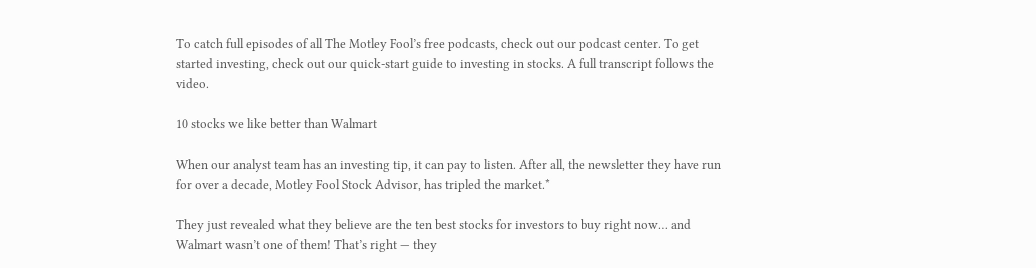To catch full episodes of all The Motley Fool’s free podcasts, check out our podcast center. To get started investing, check out our quick-start guide to investing in stocks. A full transcript follows the video.

10 stocks we like better than Walmart

When our analyst team has an investing tip, it can pay to listen. After all, the newsletter they have run for over a decade, Motley Fool Stock Advisor, has tripled the market.*

They just revealed what they believe are the ten best stocks for investors to buy right now… and Walmart wasn’t one of them! That’s right — they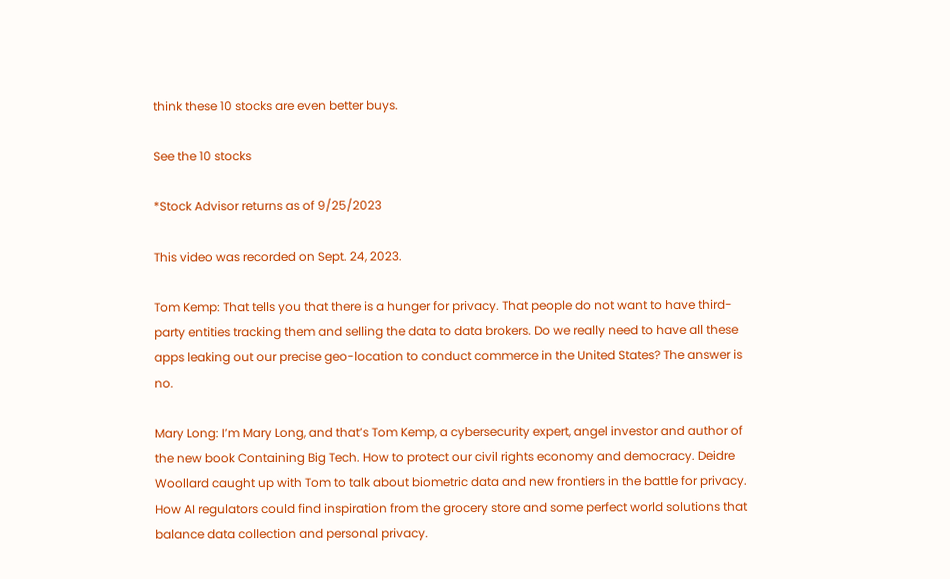think these 10 stocks are even better buys.

See the 10 stocks

*Stock Advisor returns as of 9/25/2023

This video was recorded on Sept. 24, 2023.

Tom Kemp: That tells you that there is a hunger for privacy. That people do not want to have third-party entities tracking them and selling the data to data brokers. Do we really need to have all these apps leaking out our precise geo-location to conduct commerce in the United States? The answer is no.

Mary Long: I’m Mary Long, and that’s Tom Kemp, a cybersecurity expert, angel investor and author of the new book Containing Big Tech. How to protect our civil rights economy and democracy. Deidre Woollard caught up with Tom to talk about biometric data and new frontiers in the battle for privacy. How AI regulators could find inspiration from the grocery store and some perfect world solutions that balance data collection and personal privacy.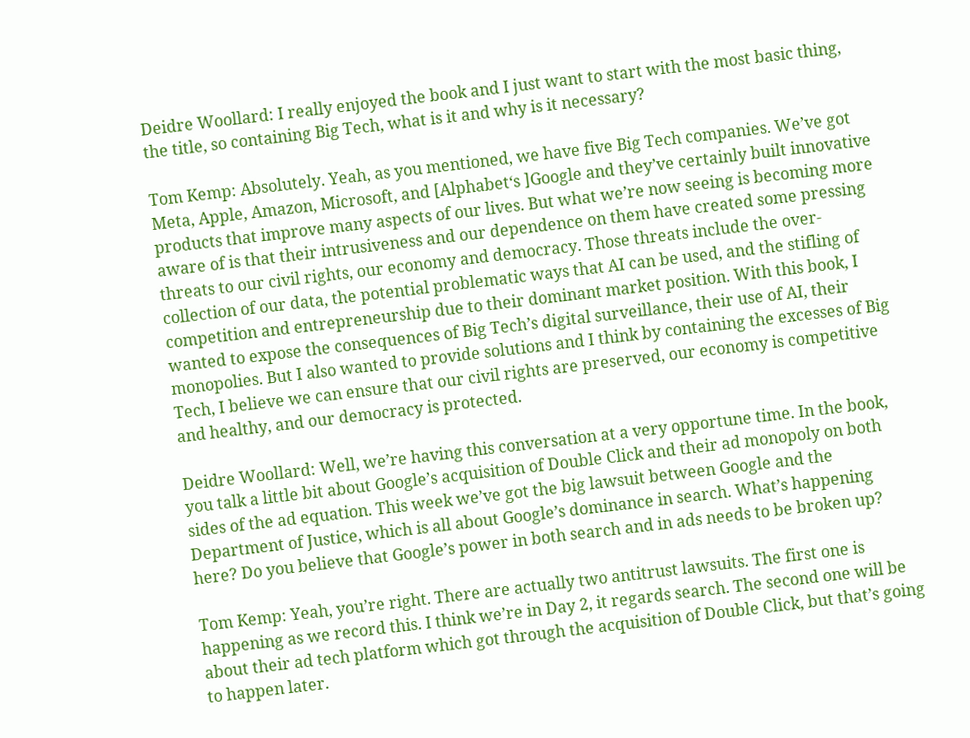Deidre Woollard: I really enjoyed the book and I just want to start with the most basic thing, the title, so containing Big Tech, what is it and why is it necessary?

Tom Kemp: Absolutely. Yeah, as you mentioned, we have five Big Tech companies. We’ve got Meta, Apple, Amazon, Microsoft, and [Alphabet‘s ]Google and they’ve certainly built innovative products that improve many aspects of our lives. But what we’re now seeing is becoming more aware of is that their intrusiveness and our dependence on them have created some pressing threats to our civil rights, our economy and democracy. Those threats include the over-collection of our data, the potential problematic ways that AI can be used, and the stifling of competition and entrepreneurship due to their dominant market position. With this book, I wanted to expose the consequences of Big Tech’s digital surveillance, their use of AI, their monopolies. But I also wanted to provide solutions and I think by containing the excesses of Big Tech, I believe we can ensure that our civil rights are preserved, our economy is competitive and healthy, and our democracy is protected.

Deidre Woollard: Well, we’re having this conversation at a very opportune time. In the book, you talk a little bit about Google’s acquisition of Double Click and their ad monopoly on both sides of the ad equation. This week we’ve got the big lawsuit between Google and the Department of Justice, which is all about Google’s dominance in search. What’s happening here? Do you believe that Google’s power in both search and in ads needs to be broken up?

Tom Kemp: Yeah, you’re right. There are actually two antitrust lawsuits. The first one is happening as we record this. I think we’re in Day 2, it regards search. The second one will be about their ad tech platform which got through the acquisition of Double Click, but that’s going to happen later.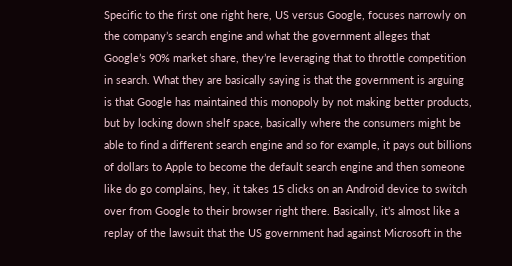Specific to the first one right here, US versus Google, focuses narrowly on the company’s search engine and what the government alleges that Google’s 90% market share, they’re leveraging that to throttle competition in search. What they are basically saying is that the government is arguing is that Google has maintained this monopoly by not making better products, but by locking down shelf space, basically where the consumers might be able to find a different search engine and so for example, it pays out billions of dollars to Apple to become the default search engine and then someone like do go complains, hey, it takes 15 clicks on an Android device to switch over from Google to their browser right there. Basically, it’s almost like a replay of the lawsuit that the US government had against Microsoft in the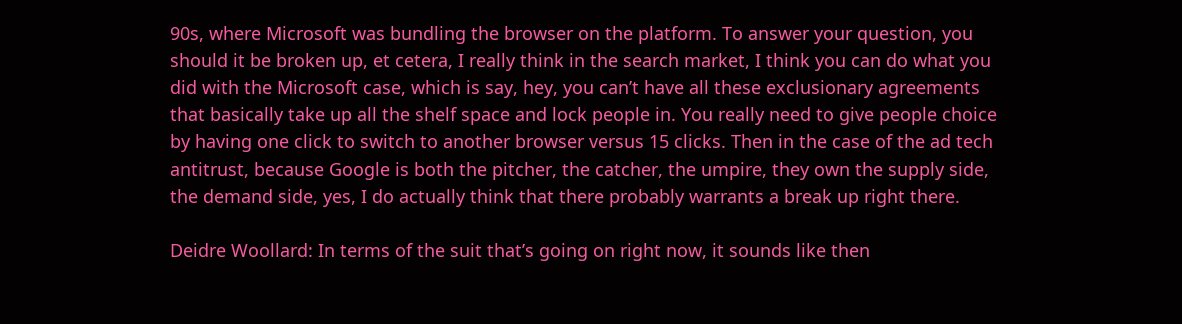90s, where Microsoft was bundling the browser on the platform. To answer your question, you should it be broken up, et cetera, I really think in the search market, I think you can do what you did with the Microsoft case, which is say, hey, you can’t have all these exclusionary agreements that basically take up all the shelf space and lock people in. You really need to give people choice by having one click to switch to another browser versus 15 clicks. Then in the case of the ad tech antitrust, because Google is both the pitcher, the catcher, the umpire, they own the supply side, the demand side, yes, I do actually think that there probably warrants a break up right there.

Deidre Woollard: In terms of the suit that’s going on right now, it sounds like then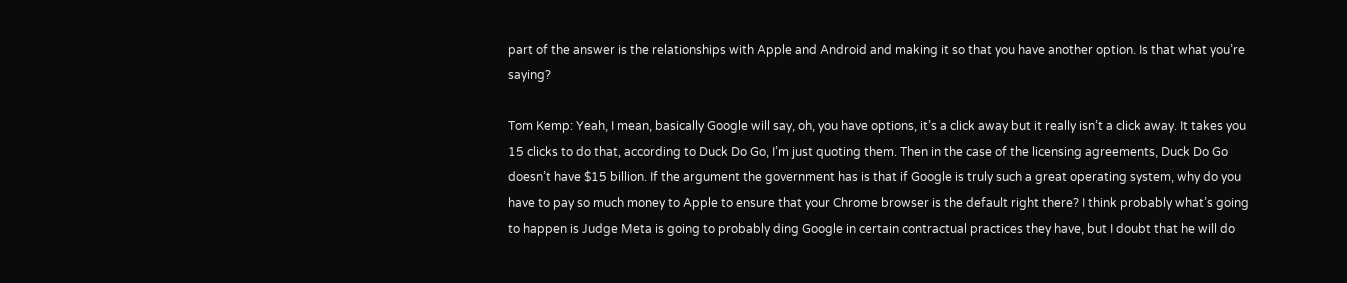part of the answer is the relationships with Apple and Android and making it so that you have another option. Is that what you’re saying?

Tom Kemp: Yeah, I mean, basically Google will say, oh, you have options, it’s a click away but it really isn’t a click away. It takes you 15 clicks to do that, according to Duck Do Go, I’m just quoting them. Then in the case of the licensing agreements, Duck Do Go doesn’t have $15 billion. If the argument the government has is that if Google is truly such a great operating system, why do you have to pay so much money to Apple to ensure that your Chrome browser is the default right there? I think probably what’s going to happen is Judge Meta is going to probably ding Google in certain contractual practices they have, but I doubt that he will do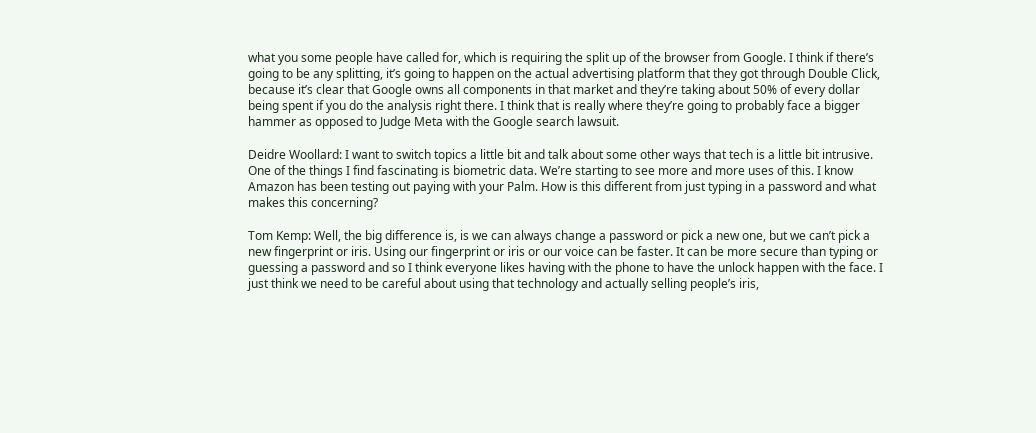what you some people have called for, which is requiring the split up of the browser from Google. I think if there’s going to be any splitting, it’s going to happen on the actual advertising platform that they got through Double Click, because it’s clear that Google owns all components in that market and they’re taking about 50% of every dollar being spent if you do the analysis right there. I think that is really where they’re going to probably face a bigger hammer as opposed to Judge Meta with the Google search lawsuit.

Deidre Woollard: I want to switch topics a little bit and talk about some other ways that tech is a little bit intrusive. One of the things I find fascinating is biometric data. We’re starting to see more and more uses of this. I know Amazon has been testing out paying with your Palm. How is this different from just typing in a password and what makes this concerning?

Tom Kemp: Well, the big difference is, is we can always change a password or pick a new one, but we can’t pick a new fingerprint or iris. Using our fingerprint or iris or our voice can be faster. It can be more secure than typing or guessing a password and so I think everyone likes having with the phone to have the unlock happen with the face. I just think we need to be careful about using that technology and actually selling people’s iris,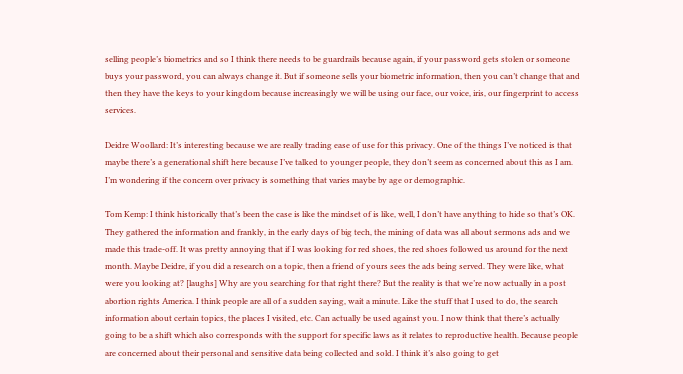selling people’s biometrics and so I think there needs to be guardrails because again, if your password gets stolen or someone buys your password, you can always change it. But if someone sells your biometric information, then you can’t change that and then they have the keys to your kingdom because increasingly we will be using our face, our voice, iris, our fingerprint to access services.

Deidre Woollard: It’s interesting because we are really trading ease of use for this privacy. One of the things I’ve noticed is that maybe there’s a generational shift here because I’ve talked to younger people, they don’t seem as concerned about this as I am. I’m wondering if the concern over privacy is something that varies maybe by age or demographic.

Tom Kemp: I think historically that’s been the case is like the mindset of is like, well, I don’t have anything to hide so that’s OK. They gathered the information and frankly, in the early days of big tech, the mining of data was all about sermons ads and we made this trade-off. It was pretty annoying that if I was looking for red shoes, the red shoes followed us around for the next month. Maybe Deidre, if you did a research on a topic, then a friend of yours sees the ads being served. They were like, what were you looking at? [laughs] Why are you searching for that right there? But the reality is that we’re now actually in a post abortion rights America. I think people are all of a sudden saying, wait a minute. Like the stuff that I used to do, the search information about certain topics, the places I visited, etc. Can actually be used against you. I now think that there’s actually going to be a shift which also corresponds with the support for specific laws as it relates to reproductive health. Because people are concerned about their personal and sensitive data being collected and sold. I think it’s also going to get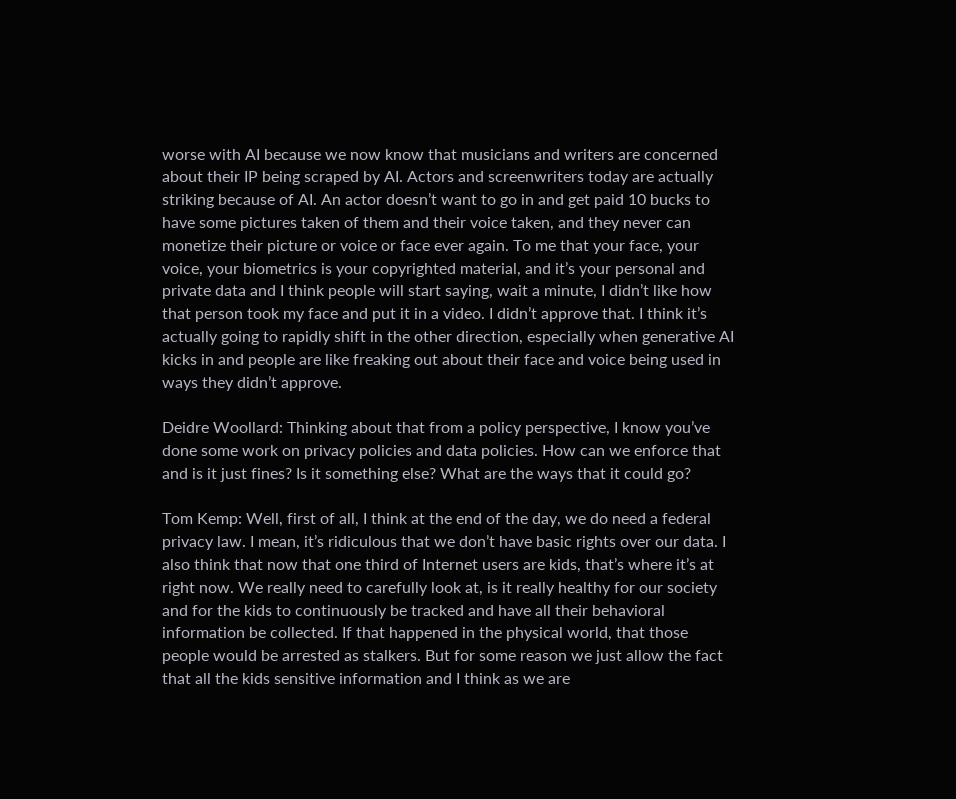worse with AI because we now know that musicians and writers are concerned about their IP being scraped by AI. Actors and screenwriters today are actually striking because of AI. An actor doesn’t want to go in and get paid 10 bucks to have some pictures taken of them and their voice taken, and they never can monetize their picture or voice or face ever again. To me that your face, your voice, your biometrics is your copyrighted material, and it’s your personal and private data and I think people will start saying, wait a minute, I didn’t like how that person took my face and put it in a video. I didn’t approve that. I think it’s actually going to rapidly shift in the other direction, especially when generative AI kicks in and people are like freaking out about their face and voice being used in ways they didn’t approve.

Deidre Woollard: Thinking about that from a policy perspective, I know you’ve done some work on privacy policies and data policies. How can we enforce that and is it just fines? Is it something else? What are the ways that it could go?

Tom Kemp: Well, first of all, I think at the end of the day, we do need a federal privacy law. I mean, it’s ridiculous that we don’t have basic rights over our data. I also think that now that one third of Internet users are kids, that’s where it’s at right now. We really need to carefully look at, is it really healthy for our society and for the kids to continuously be tracked and have all their behavioral information be collected. If that happened in the physical world, that those people would be arrested as stalkers. But for some reason we just allow the fact that all the kids sensitive information and I think as we are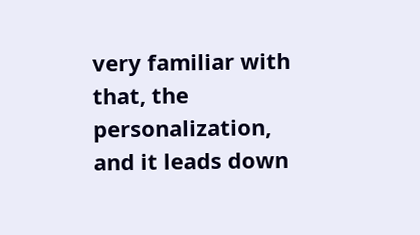very familiar with that, the personalization, and it leads down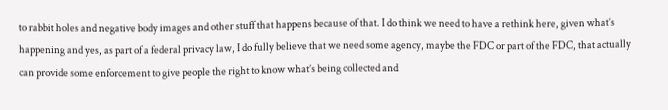to rabbit holes and negative body images and other stuff that happens because of that. I do think we need to have a rethink here, given what’s happening and yes, as part of a federal privacy law, I do fully believe that we need some agency, maybe the FDC or part of the FDC, that actually can provide some enforcement to give people the right to know what’s being collected and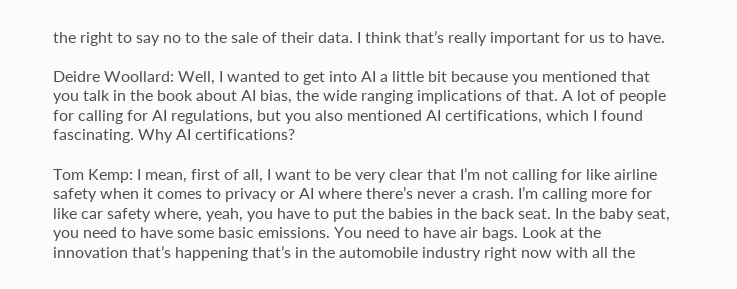the right to say no to the sale of their data. I think that’s really important for us to have.

Deidre Woollard: Well, I wanted to get into AI a little bit because you mentioned that you talk in the book about AI bias, the wide ranging implications of that. A lot of people for calling for AI regulations, but you also mentioned AI certifications, which I found fascinating. Why AI certifications?

Tom Kemp: I mean, first of all, I want to be very clear that I’m not calling for like airline safety when it comes to privacy or AI where there’s never a crash. I’m calling more for like car safety where, yeah, you have to put the babies in the back seat. In the baby seat, you need to have some basic emissions. You need to have air bags. Look at the innovation that’s happening that’s in the automobile industry right now with all the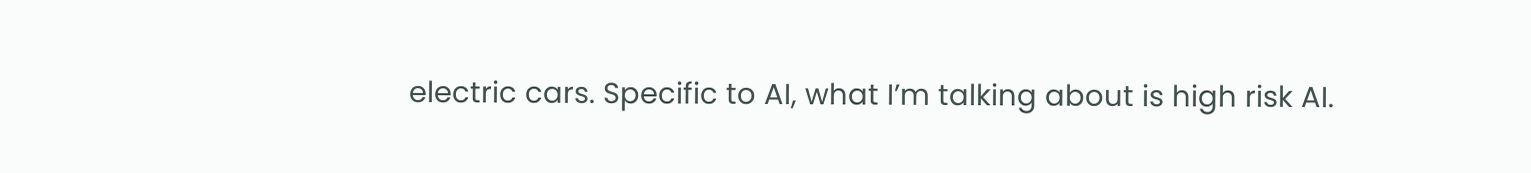electric cars. Specific to AI, what I’m talking about is high risk AI.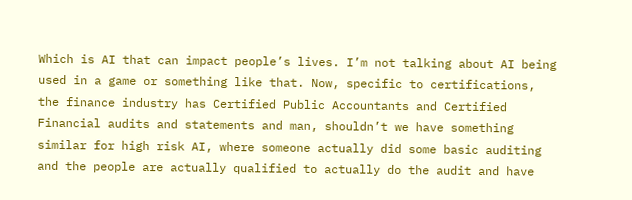Which is AI that can impact people’s lives. I’m not talking about AI being used in a game or something like that. Now, specific to certifications, the finance industry has Certified Public Accountants and Certified Financial audits and statements and man, shouldn’t we have something similar for high risk AI, where someone actually did some basic auditing and the people are actually qualified to actually do the audit and have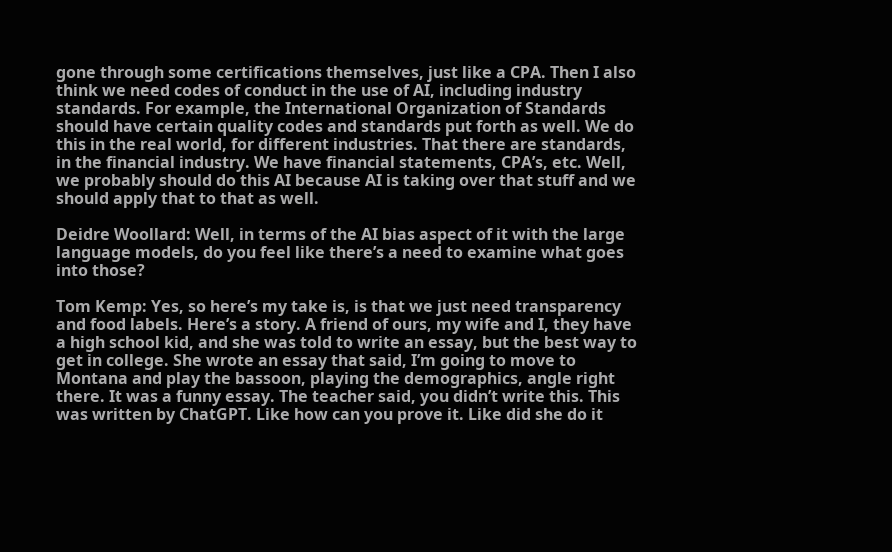gone through some certifications themselves, just like a CPA. Then I also think we need codes of conduct in the use of AI, including industry standards. For example, the International Organization of Standards should have certain quality codes and standards put forth as well. We do this in the real world, for different industries. That there are standards, in the financial industry. We have financial statements, CPA’s, etc. Well, we probably should do this AI because AI is taking over that stuff and we should apply that to that as well.

Deidre Woollard: Well, in terms of the AI bias aspect of it with the large language models, do you feel like there’s a need to examine what goes into those?

Tom Kemp: Yes, so here’s my take is, is that we just need transparency and food labels. Here’s a story. A friend of ours, my wife and I, they have a high school kid, and she was told to write an essay, but the best way to get in college. She wrote an essay that said, I’m going to move to Montana and play the bassoon, playing the demographics, angle right there. It was a funny essay. The teacher said, you didn’t write this. This was written by ChatGPT. Like how can you prove it. Like did she do it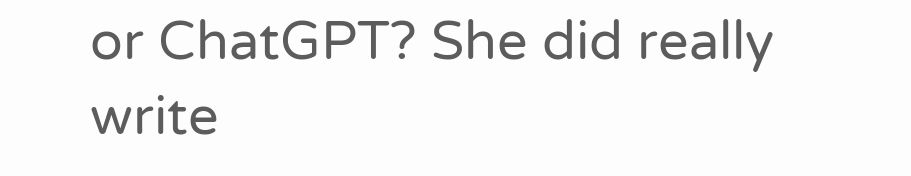or ChatGPT? She did really write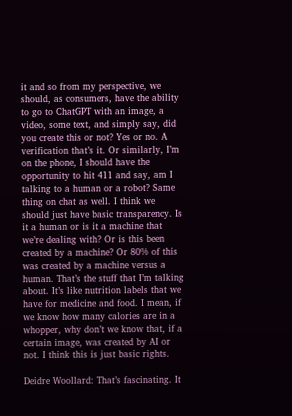it and so from my perspective, we should, as consumers, have the ability to go to ChatGPT with an image, a video, some text, and simply say, did you create this or not? Yes or no. A verification that’s it. Or similarly, I’m on the phone, I should have the opportunity to hit 411 and say, am I talking to a human or a robot? Same thing on chat as well. I think we should just have basic transparency. Is it a human or is it a machine that we’re dealing with? Or is this been created by a machine? Or 80% of this was created by a machine versus a human. That’s the stuff that I’m talking about. It’s like nutrition labels that we have for medicine and food. I mean, if we know how many calories are in a whopper, why don’t we know that, if a certain image, was created by AI or not. I think this is just basic rights.

Deidre Woollard: That’s fascinating. It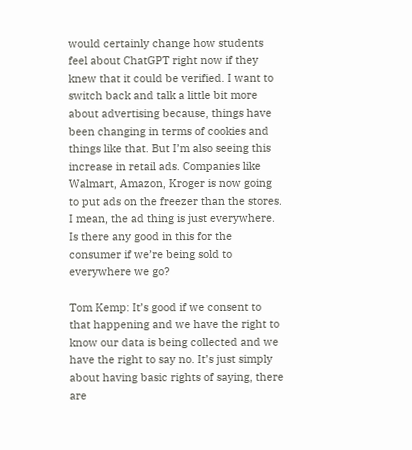would certainly change how students feel about ChatGPT right now if they knew that it could be verified. I want to switch back and talk a little bit more about advertising because, things have been changing in terms of cookies and things like that. But I’m also seeing this increase in retail ads. Companies like Walmart, Amazon, Kroger is now going to put ads on the freezer than the stores. I mean, the ad thing is just everywhere. Is there any good in this for the consumer if we’re being sold to everywhere we go?

Tom Kemp: It’s good if we consent to that happening and we have the right to know our data is being collected and we have the right to say no. It’s just simply about having basic rights of saying, there are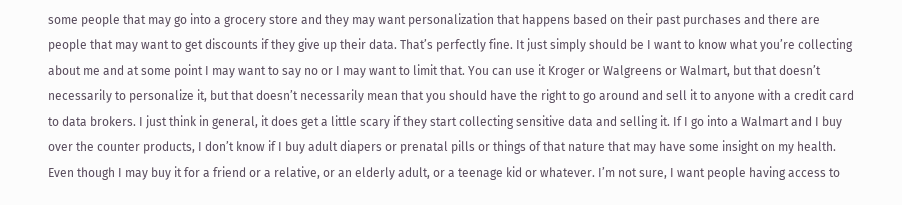some people that may go into a grocery store and they may want personalization that happens based on their past purchases and there are people that may want to get discounts if they give up their data. That’s perfectly fine. It just simply should be I want to know what you’re collecting about me and at some point I may want to say no or I may want to limit that. You can use it Kroger or Walgreens or Walmart, but that doesn’t necessarily to personalize it, but that doesn’t necessarily mean that you should have the right to go around and sell it to anyone with a credit card to data brokers. I just think in general, it does get a little scary if they start collecting sensitive data and selling it. If I go into a Walmart and I buy over the counter products, I don’t know if I buy adult diapers or prenatal pills or things of that nature that may have some insight on my health. Even though I may buy it for a friend or a relative, or an elderly adult, or a teenage kid or whatever. I’m not sure, I want people having access to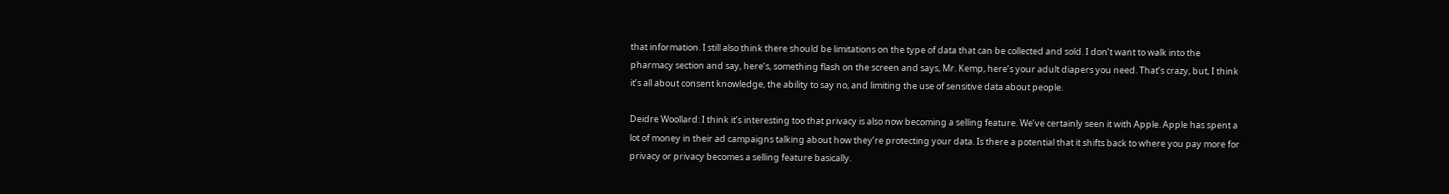that information. I still also think there should be limitations on the type of data that can be collected and sold. I don’t want to walk into the pharmacy section and say, here’s, something flash on the screen and says, Mr. Kemp, here’s your adult diapers you need. That’s crazy, but, I think it’s all about consent knowledge, the ability to say no, and limiting the use of sensitive data about people.

Deidre Woollard: I think it’s interesting too that privacy is also now becoming a selling feature. We’ve certainly seen it with Apple. Apple has spent a lot of money in their ad campaigns talking about how they’re protecting your data. Is there a potential that it shifts back to where you pay more for privacy or privacy becomes a selling feature basically.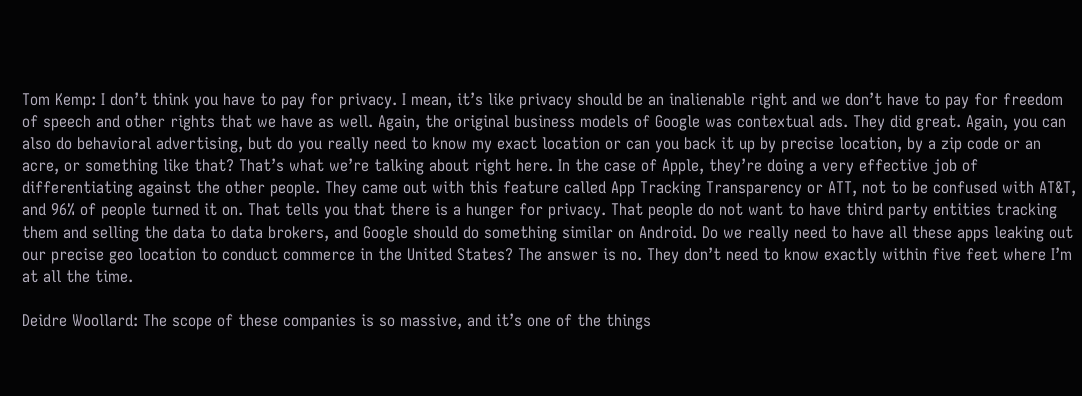Tom Kemp: I don’t think you have to pay for privacy. I mean, it’s like privacy should be an inalienable right and we don’t have to pay for freedom of speech and other rights that we have as well. Again, the original business models of Google was contextual ads. They did great. Again, you can also do behavioral advertising, but do you really need to know my exact location or can you back it up by precise location, by a zip code or an acre, or something like that? That’s what we’re talking about right here. In the case of Apple, they’re doing a very effective job of differentiating against the other people. They came out with this feature called App Tracking Transparency or ATT, not to be confused with AT&T, and 96% of people turned it on. That tells you that there is a hunger for privacy. That people do not want to have third party entities tracking them and selling the data to data brokers, and Google should do something similar on Android. Do we really need to have all these apps leaking out our precise geo location to conduct commerce in the United States? The answer is no. They don’t need to know exactly within five feet where I’m at all the time.

Deidre Woollard: The scope of these companies is so massive, and it’s one of the things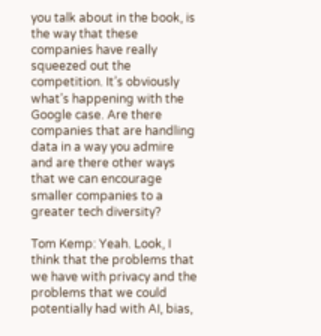you talk about in the book, is the way that these companies have really squeezed out the competition. It’s obviously what’s happening with the Google case. Are there companies that are handling data in a way you admire and are there other ways that we can encourage smaller companies to a greater tech diversity?

Tom Kemp: Yeah. Look, I think that the problems that we have with privacy and the problems that we could potentially had with AI, bias,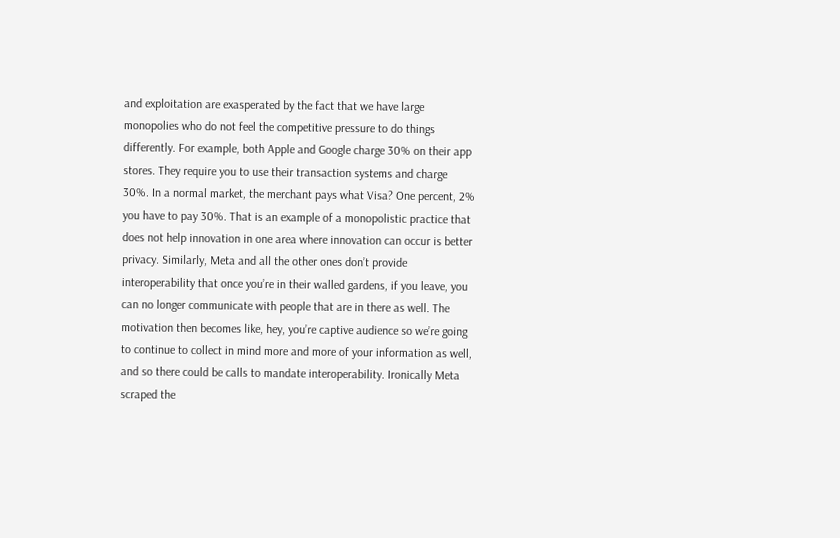and exploitation are exasperated by the fact that we have large monopolies who do not feel the competitive pressure to do things differently. For example, both Apple and Google charge 30% on their app stores. They require you to use their transaction systems and charge 30%. In a normal market, the merchant pays what Visa? One percent, 2% you have to pay 30%. That is an example of a monopolistic practice that does not help innovation in one area where innovation can occur is better privacy. Similarly, Meta and all the other ones don’t provide interoperability that once you’re in their walled gardens, if you leave, you can no longer communicate with people that are in there as well. The motivation then becomes like, hey, you’re captive audience so we’re going to continue to collect in mind more and more of your information as well, and so there could be calls to mandate interoperability. Ironically Meta scraped the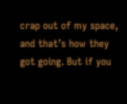crap out of my space, and that’s how they got going. But if you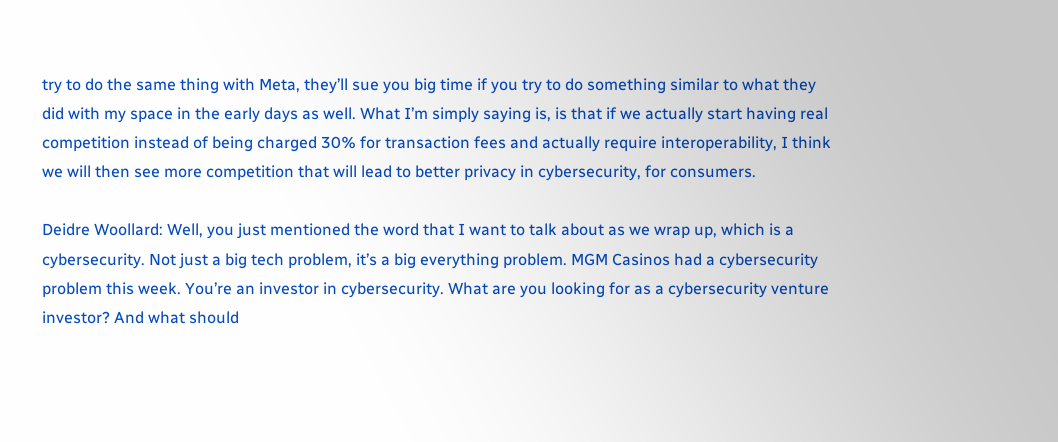try to do the same thing with Meta, they’ll sue you big time if you try to do something similar to what they did with my space in the early days as well. What I’m simply saying is, is that if we actually start having real competition instead of being charged 30% for transaction fees and actually require interoperability, I think we will then see more competition that will lead to better privacy in cybersecurity, for consumers.

Deidre Woollard: Well, you just mentioned the word that I want to talk about as we wrap up, which is a cybersecurity. Not just a big tech problem, it’s a big everything problem. MGM Casinos had a cybersecurity problem this week. You’re an investor in cybersecurity. What are you looking for as a cybersecurity venture investor? And what should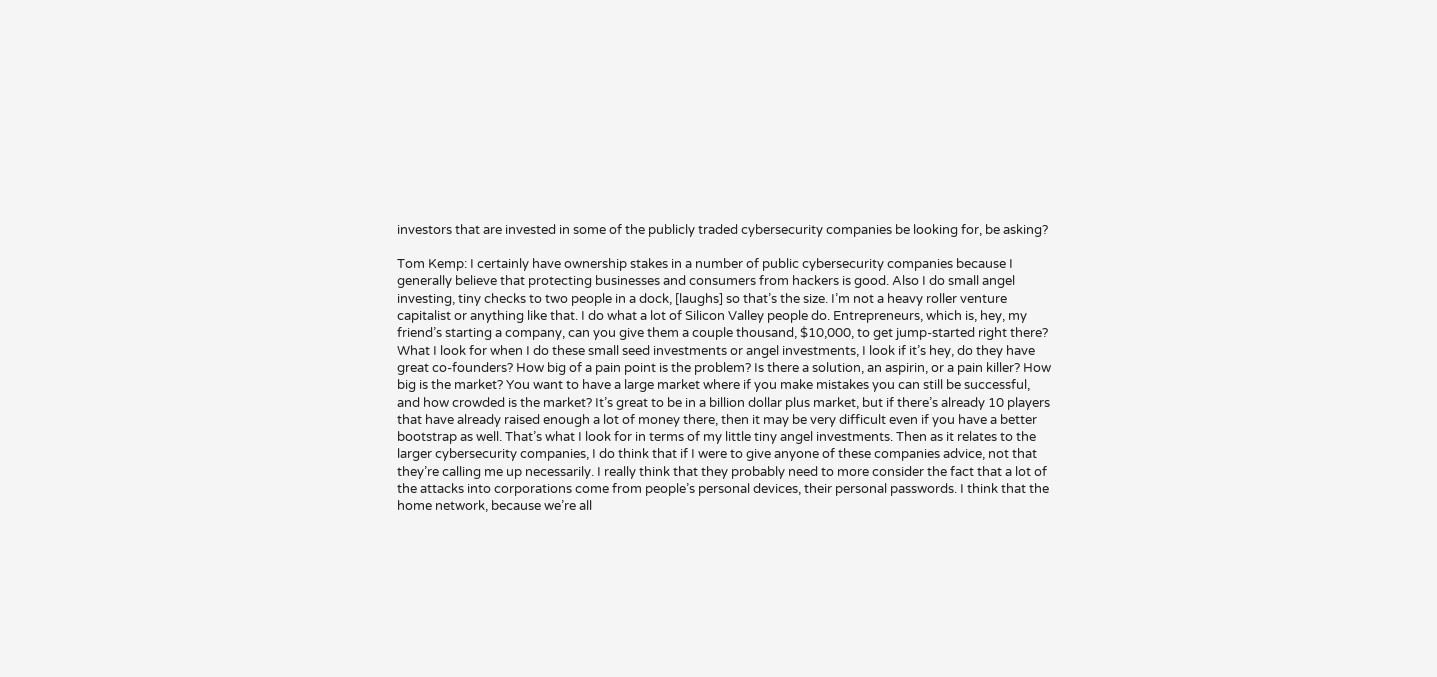investors that are invested in some of the publicly traded cybersecurity companies be looking for, be asking?

Tom Kemp: I certainly have ownership stakes in a number of public cybersecurity companies because I generally believe that protecting businesses and consumers from hackers is good. Also I do small angel investing, tiny checks to two people in a dock, [laughs] so that’s the size. I’m not a heavy roller venture capitalist or anything like that. I do what a lot of Silicon Valley people do. Entrepreneurs, which is, hey, my friend’s starting a company, can you give them a couple thousand, $10,000, to get jump-started right there? What I look for when I do these small seed investments or angel investments, I look if it’s hey, do they have great co-founders? How big of a pain point is the problem? Is there a solution, an aspirin, or a pain killer? How big is the market? You want to have a large market where if you make mistakes you can still be successful, and how crowded is the market? It’s great to be in a billion dollar plus market, but if there’s already 10 players that have already raised enough a lot of money there, then it may be very difficult even if you have a better bootstrap as well. That’s what I look for in terms of my little tiny angel investments. Then as it relates to the larger cybersecurity companies, I do think that if I were to give anyone of these companies advice, not that they’re calling me up necessarily. I really think that they probably need to more consider the fact that a lot of the attacks into corporations come from people’s personal devices, their personal passwords. I think that the home network, because we’re all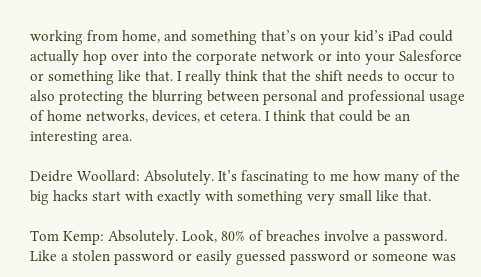working from home, and something that’s on your kid’s iPad could actually hop over into the corporate network or into your Salesforce or something like that. I really think that the shift needs to occur to also protecting the blurring between personal and professional usage of home networks, devices, et cetera. I think that could be an interesting area.

Deidre Woollard: Absolutely. It’s fascinating to me how many of the big hacks start with exactly with something very small like that.

Tom Kemp: Absolutely. Look, 80% of breaches involve a password. Like a stolen password or easily guessed password or someone was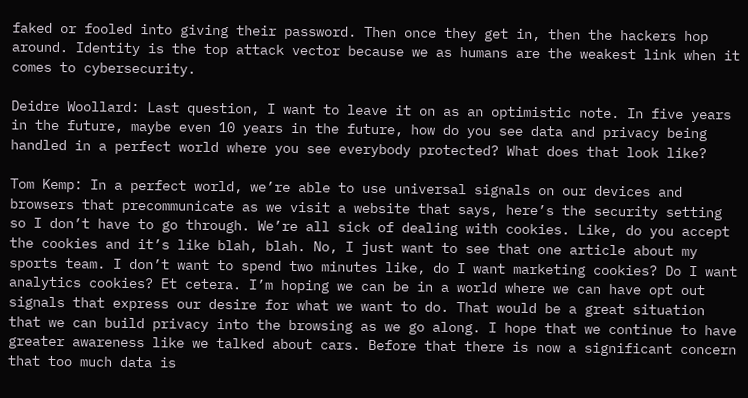faked or fooled into giving their password. Then once they get in, then the hackers hop around. Identity is the top attack vector because we as humans are the weakest link when it comes to cybersecurity.

Deidre Woollard: Last question, I want to leave it on as an optimistic note. In five years in the future, maybe even 10 years in the future, how do you see data and privacy being handled in a perfect world where you see everybody protected? What does that look like?

Tom Kemp: In a perfect world, we’re able to use universal signals on our devices and browsers that precommunicate as we visit a website that says, here’s the security setting so I don’t have to go through. We’re all sick of dealing with cookies. Like, do you accept the cookies and it’s like blah, blah. No, I just want to see that one article about my sports team. I don’t want to spend two minutes like, do I want marketing cookies? Do I want analytics cookies? Et cetera. I’m hoping we can be in a world where we can have opt out signals that express our desire for what we want to do. That would be a great situation that we can build privacy into the browsing as we go along. I hope that we continue to have greater awareness like we talked about cars. Before that there is now a significant concern that too much data is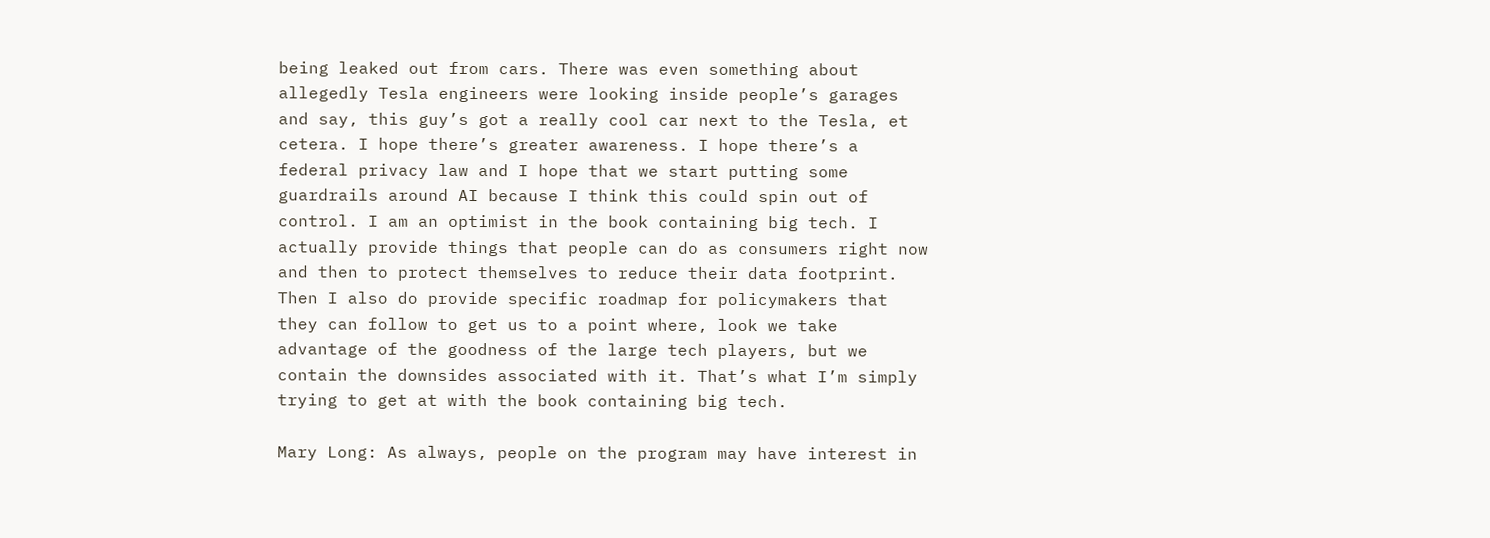being leaked out from cars. There was even something about allegedly Tesla engineers were looking inside people’s garages and say, this guy’s got a really cool car next to the Tesla, et cetera. I hope there’s greater awareness. I hope there’s a federal privacy law and I hope that we start putting some guardrails around AI because I think this could spin out of control. I am an optimist in the book containing big tech. I actually provide things that people can do as consumers right now and then to protect themselves to reduce their data footprint. Then I also do provide specific roadmap for policymakers that they can follow to get us to a point where, look we take advantage of the goodness of the large tech players, but we contain the downsides associated with it. That’s what I’m simply trying to get at with the book containing big tech.

Mary Long: As always, people on the program may have interest in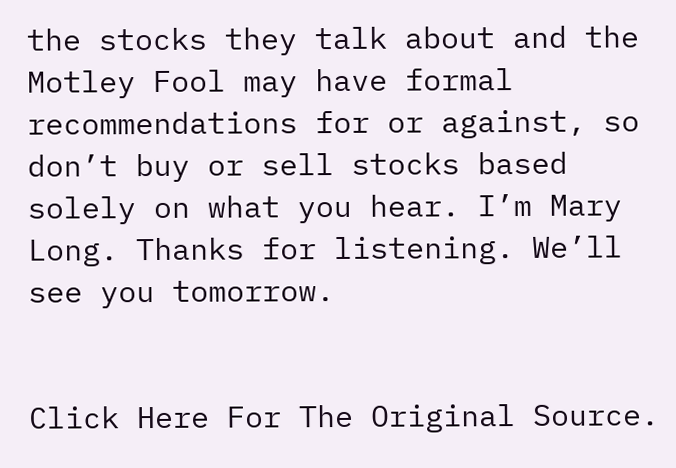the stocks they talk about and the Motley Fool may have formal recommendations for or against, so don’t buy or sell stocks based solely on what you hear. I’m Mary Long. Thanks for listening. We’ll see you tomorrow.


Click Here For The Original Source.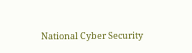National Cyber Security